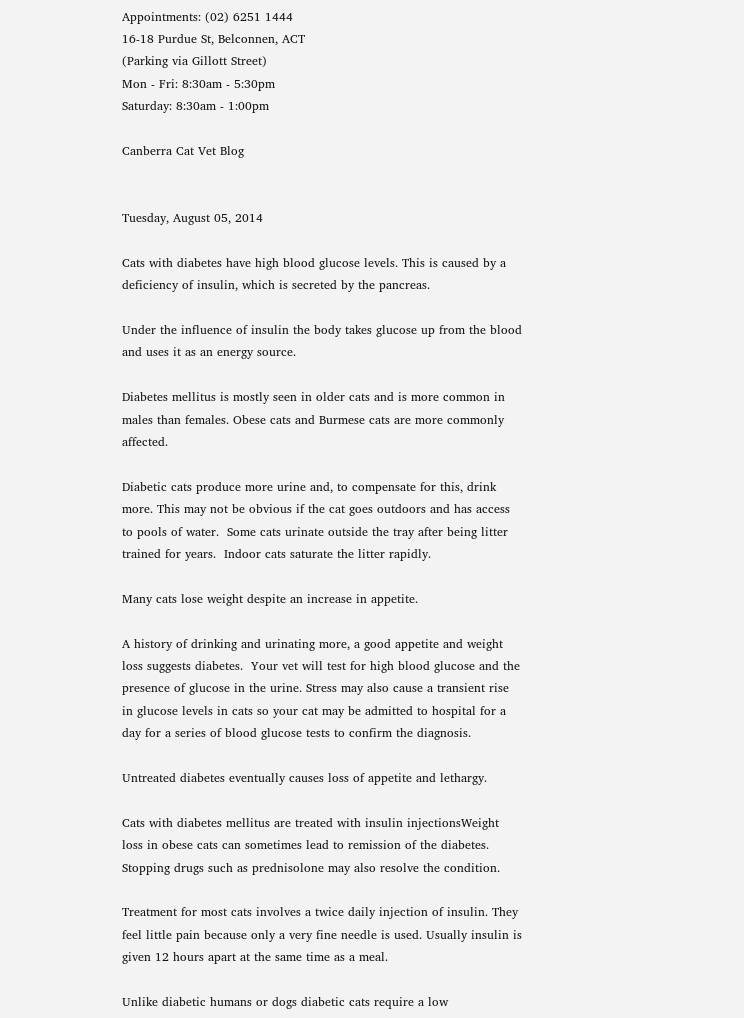Appointments: (02) 6251 1444
16-18 Purdue St, Belconnen, ACT
(Parking via Gillott Street)
Mon - Fri: 8:30am - 5:30pm
Saturday: 8:30am - 1:00pm

Canberra Cat Vet Blog


Tuesday, August 05, 2014

Cats with diabetes have high blood glucose levels. This is caused by a deficiency of insulin, which is secreted by the pancreas.

Under the influence of insulin the body takes glucose up from the blood and uses it as an energy source.

Diabetes mellitus is mostly seen in older cats and is more common in males than females. Obese cats and Burmese cats are more commonly affected.

Diabetic cats produce more urine and, to compensate for this, drink more. This may not be obvious if the cat goes outdoors and has access to pools of water.  Some cats urinate outside the tray after being litter trained for years.  Indoor cats saturate the litter rapidly.

Many cats lose weight despite an increase in appetite.

A history of drinking and urinating more, a good appetite and weight loss suggests diabetes.  Your vet will test for high blood glucose and the presence of glucose in the urine. Stress may also cause a transient rise in glucose levels in cats so your cat may be admitted to hospital for a day for a series of blood glucose tests to confirm the diagnosis.

Untreated diabetes eventually causes loss of appetite and lethargy.

Cats with diabetes mellitus are treated with insulin injectionsWeight loss in obese cats can sometimes lead to remission of the diabetes.  Stopping drugs such as prednisolone may also resolve the condition.

Treatment for most cats involves a twice daily injection of insulin. They feel little pain because only a very fine needle is used. Usually insulin is given 12 hours apart at the same time as a meal.

Unlike diabetic humans or dogs diabetic cats require a low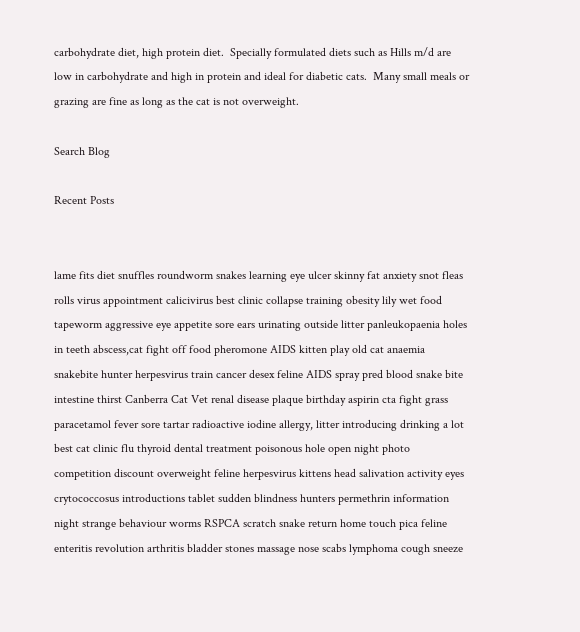carbohydrate diet, high protein diet.  Specially formulated diets such as Hills m/d are low in carbohydrate and high in protein and ideal for diabetic cats.  Many small meals or grazing are fine as long as the cat is not overweight.

Search Blog

Recent Posts


lame fits diet snuffles roundworm snakes learning eye ulcer skinny fat anxiety snot fleas rolls virus appointment calicivirus best clinic collapse training obesity lily wet food tapeworm aggressive eye appetite sore ears urinating outside litter panleukopaenia holes in teeth abscess,cat fight off food pheromone AIDS kitten play old cat anaemia snakebite hunter herpesvirus train cancer desex feline AIDS spray pred blood snake bite intestine thirst Canberra Cat Vet renal disease plaque birthday aspirin cta fight grass paracetamol fever sore tartar radioactive iodine allergy, litter introducing drinking a lot best cat clinic flu thyroid dental treatment poisonous hole open night photo competition discount overweight feline herpesvirus kittens head salivation activity eyes crytococcosus introductions tablet sudden blindness hunters permethrin information night strange behaviour worms RSPCA scratch snake return home touch pica feline enteritis revolution arthritis bladder stones massage nose scabs lymphoma cough sneeze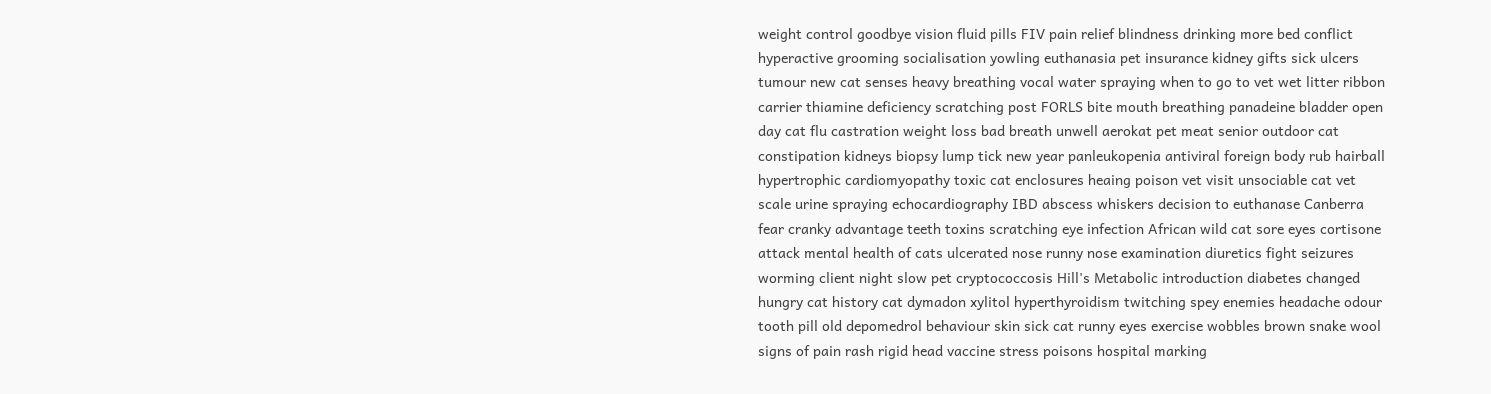weight control goodbye vision fluid pills FIV pain relief blindness drinking more bed conflict hyperactive grooming socialisation yowling euthanasia pet insurance kidney gifts sick ulcers tumour new cat senses heavy breathing vocal water spraying when to go to vet wet litter ribbon carrier thiamine deficiency scratching post FORLS bite mouth breathing panadeine bladder open day cat flu castration weight loss bad breath unwell aerokat pet meat senior outdoor cat constipation kidneys biopsy lump tick new year panleukopenia antiviral foreign body rub hairball hypertrophic cardiomyopathy toxic cat enclosures heaing poison vet visit unsociable cat vet scale urine spraying echocardiography IBD abscess whiskers decision to euthanase Canberra fear cranky advantage teeth toxins scratching eye infection African wild cat sore eyes cortisone attack mental health of cats ulcerated nose runny nose examination diuretics fight seizures worming client night slow pet cryptococcosis Hill's Metabolic introduction diabetes changed hungry cat history cat dymadon xylitol hyperthyroidism twitching spey enemies headache odour tooth pill old depomedrol behaviour skin sick cat runny eyes exercise wobbles brown snake wool signs of pain rash rigid head vaccine stress poisons hospital marking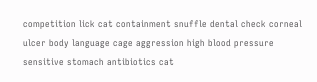competition lick cat containment snuffle dental check corneal ulcer body language cage aggression high blood pressure sensitive stomach antibiotics cat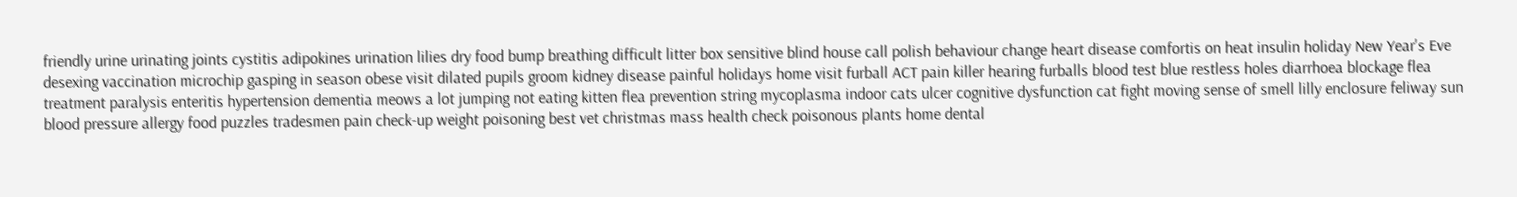friendly urine urinating joints cystitis adipokines urination lilies dry food bump breathing difficult litter box sensitive blind house call polish behaviour change heart disease comfortis on heat insulin holiday New Year's Eve desexing vaccination microchip gasping in season obese visit dilated pupils groom kidney disease painful holidays home visit furball ACT pain killer hearing furballs blood test blue restless holes diarrhoea blockage flea treatment paralysis enteritis hypertension dementia meows a lot jumping not eating kitten flea prevention string mycoplasma indoor cats ulcer cognitive dysfunction cat fight moving sense of smell lilly enclosure feliway sun blood pressure allergy food puzzles tradesmen pain check-up weight poisoning best vet christmas mass health check poisonous plants home dental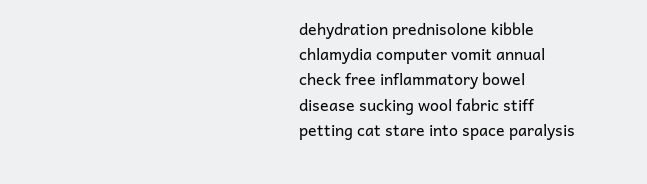dehydration prednisolone kibble chlamydia computer vomit annual check free inflammatory bowel disease sucking wool fabric stiff petting cat stare into space paralysis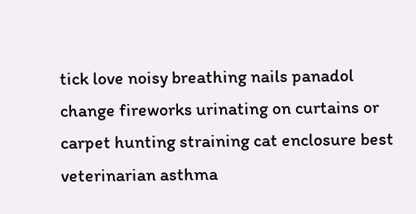tick love noisy breathing nails panadol change fireworks urinating on curtains or carpet hunting straining cat enclosure best veterinarian asthma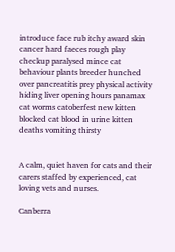introduce face rub itchy award skin cancer hard faeces rough play checkup paralysed mince cat behaviour plants breeder hunched over pancreatitis prey physical activity hiding liver opening hours panamax cat worms catoberfest new kitten blocked cat blood in urine kitten deaths vomiting thirsty


A calm, quiet haven for cats and their carers staffed by experienced, cat loving vets and nurses.

Canberra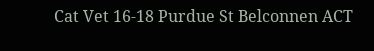Cat Vet 16-18 Purdue St Belconnen ACT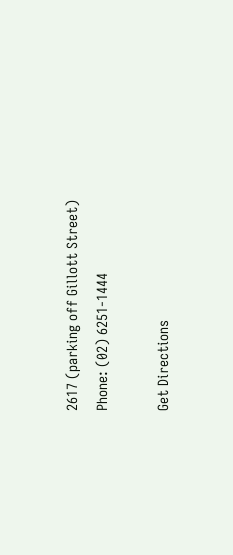2617 (parking off Gillott Street) Phone: (02) 6251-1444

Get Directions